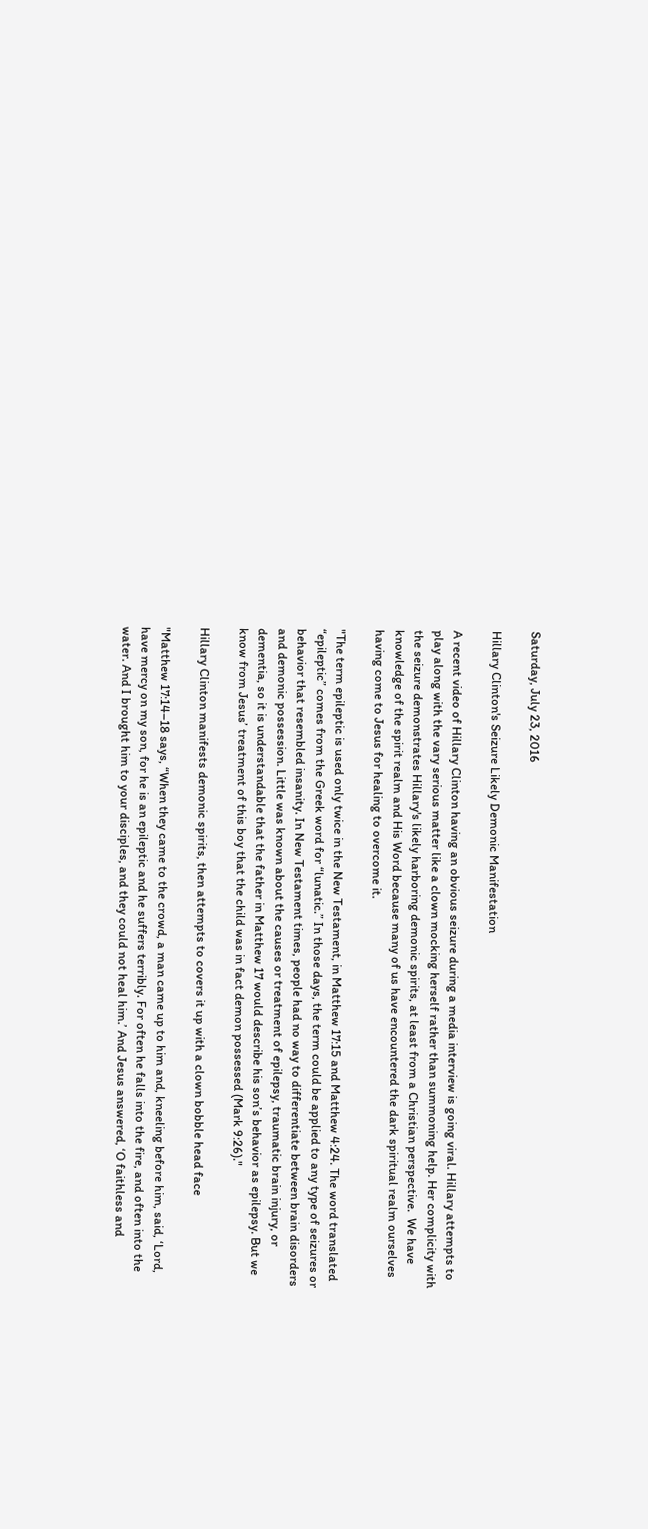Saturday, July 23, 2016

Hillary Clinton's Seizure Likely Demonic Manifestation

A recent video of Hillary Clinton having an obvious seizure during a media interview is going viral. Hillary attempts to play along with the vary serious matter like a clown mocking herself rather than summoning help. Her complicity with the seizure demonstrates Hillary's likely harboring demonic spirits, at least from a Christian perspective.  We have knowledge of the spirit realm and His Word because many of us have encountered the dark spiritual realm ourselves having come to Jesus for healing to overcome it.

"The term epileptic is used only twice in the New Testament, in Matthew 17:15 and Matthew 4:24. The word translated “epileptic” comes from the Greek word for “lunatic.” In those days, the term could be applied to any type of seizures or behavior that resembled insanity. In New Testament times, people had no way to differentiate between brain disorders and demonic possession. Little was known about the causes or treatment of epilepsy, traumatic brain injury, or dementia, so it is understandable that the father in Matthew 17 would describe his son’s behavior as epilepsy. But we know from Jesus’ treatment of this boy that the child was in fact demon possessed (Mark 9:26)."

Hillary Clinton manifests demonic spirits, then attempts to covers it up with a clown bobble head face

"Matthew 17:14–18 says, “When they came to the crowd, a man came up to him and, kneeling before him, said, ‘Lord, have mercy on my son, for he is an epileptic and he suffers terribly. For often he falls into the fire, and often into the water. And I brought him to your disciples, and they could not heal him.’ And Jesus answered, ‘O faithless and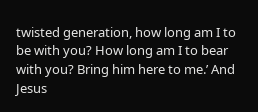twisted generation, how long am I to be with you? How long am I to bear with you? Bring him here to me.’ And Jesus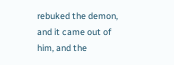rebuked the demon, and it came out of him, and the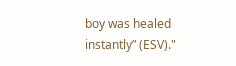boy was healed instantly” (ESV)."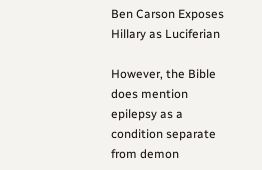Ben Carson Exposes Hillary as Luciferian

However, the Bible does mention epilepsy as a condition separate from demon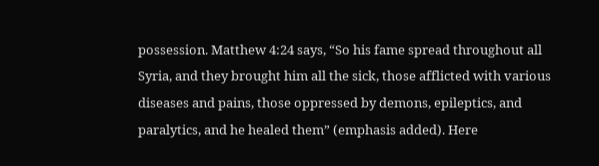possession. Matthew 4:24 says, “So his fame spread throughout all Syria, and they brought him all the sick, those afflicted with various diseases and pains, those oppressed by demons, epileptics, and paralytics, and he healed them” (emphasis added). Here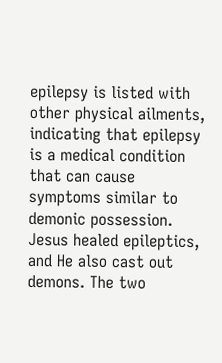epilepsy is listed with other physical ailments, indicating that epilepsy is a medical condition that can cause symptoms similar to demonic possession. Jesus healed epileptics, and He also cast out demons. The two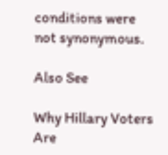conditions were not synonymous.

Also See

Why Hillary Voters Are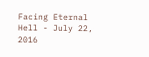Facing Eternal Hell - July 22, 2016